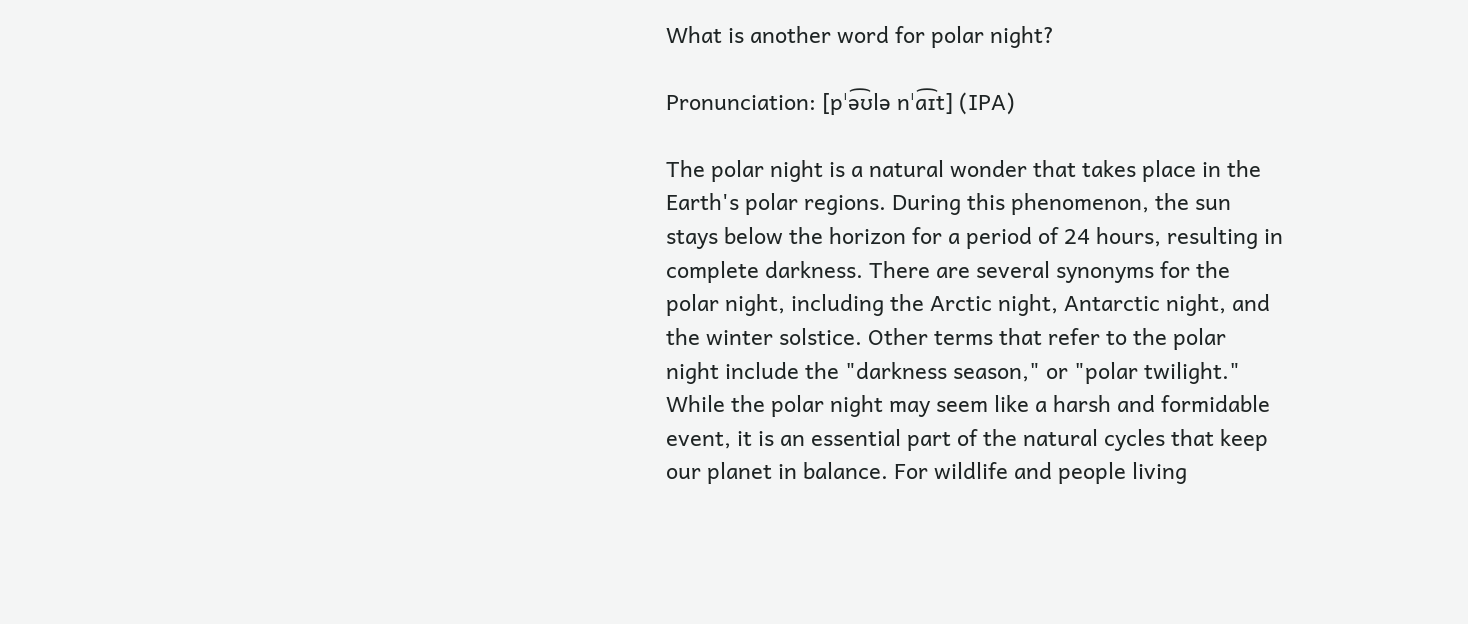What is another word for polar night?

Pronunciation: [pˈə͡ʊlə nˈa͡ɪt] (IPA)

The polar night is a natural wonder that takes place in the Earth's polar regions. During this phenomenon, the sun stays below the horizon for a period of 24 hours, resulting in complete darkness. There are several synonyms for the polar night, including the Arctic night, Antarctic night, and the winter solstice. Other terms that refer to the polar night include the "darkness season," or "polar twilight." While the polar night may seem like a harsh and formidable event, it is an essential part of the natural cycles that keep our planet in balance. For wildlife and people living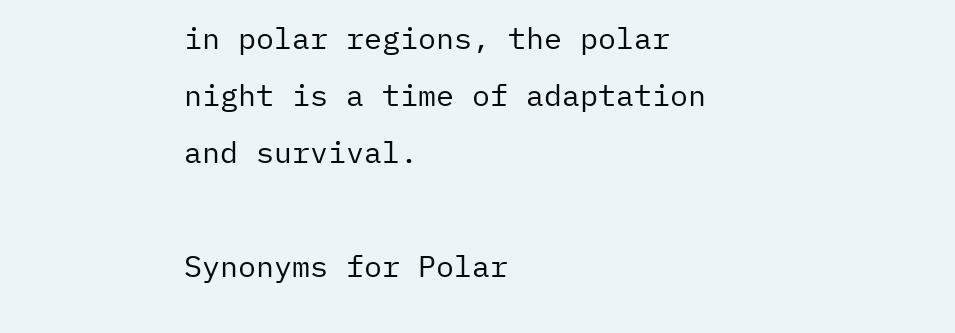in polar regions, the polar night is a time of adaptation and survival.

Synonyms for Polar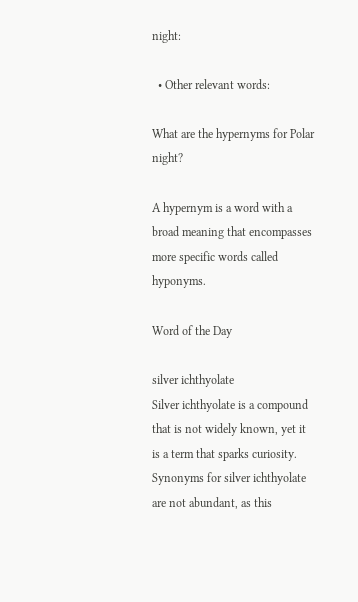night:

  • Other relevant words:

What are the hypernyms for Polar night?

A hypernym is a word with a broad meaning that encompasses more specific words called hyponyms.

Word of the Day

silver ichthyolate
Silver ichthyolate is a compound that is not widely known, yet it is a term that sparks curiosity. Synonyms for silver ichthyolate are not abundant, as this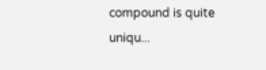compound is quite uniqu...